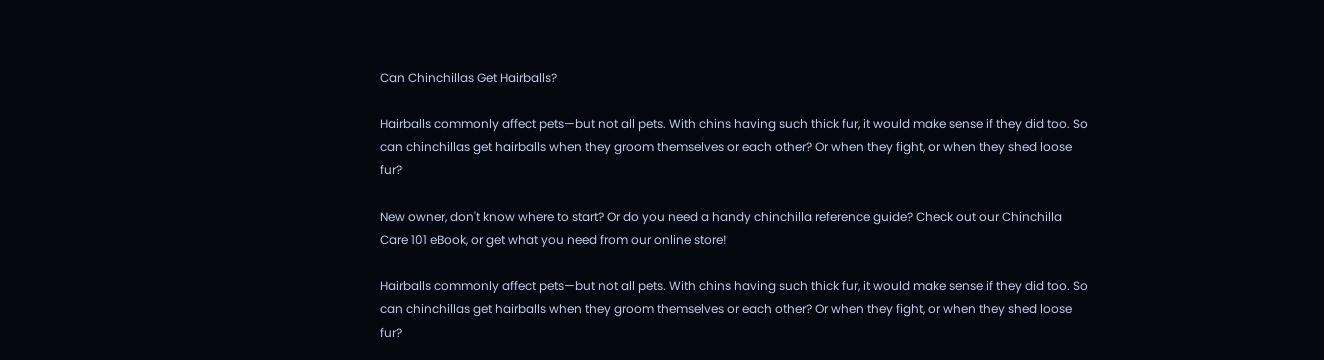Can Chinchillas Get Hairballs?

Hairballs commonly affect pets—but not all pets. With chins having such thick fur, it would make sense if they did too. So can chinchillas get hairballs when they groom themselves or each other? Or when they fight, or when they shed loose fur?

New owner, don't know where to start? Or do you need a handy chinchilla reference guide? Check out our Chinchilla Care 101 eBook, or get what you need from our online store!

Hairballs commonly affect pets—but not all pets. With chins having such thick fur, it would make sense if they did too. So can chinchillas get hairballs when they groom themselves or each other? Or when they fight, or when they shed loose fur?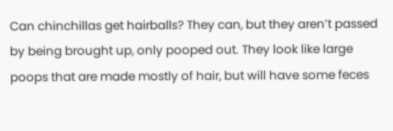Can chinchillas get hairballs? They can, but they aren’t passed by being brought up, only pooped out. They look like large poops that are made mostly of hair, but will have some feces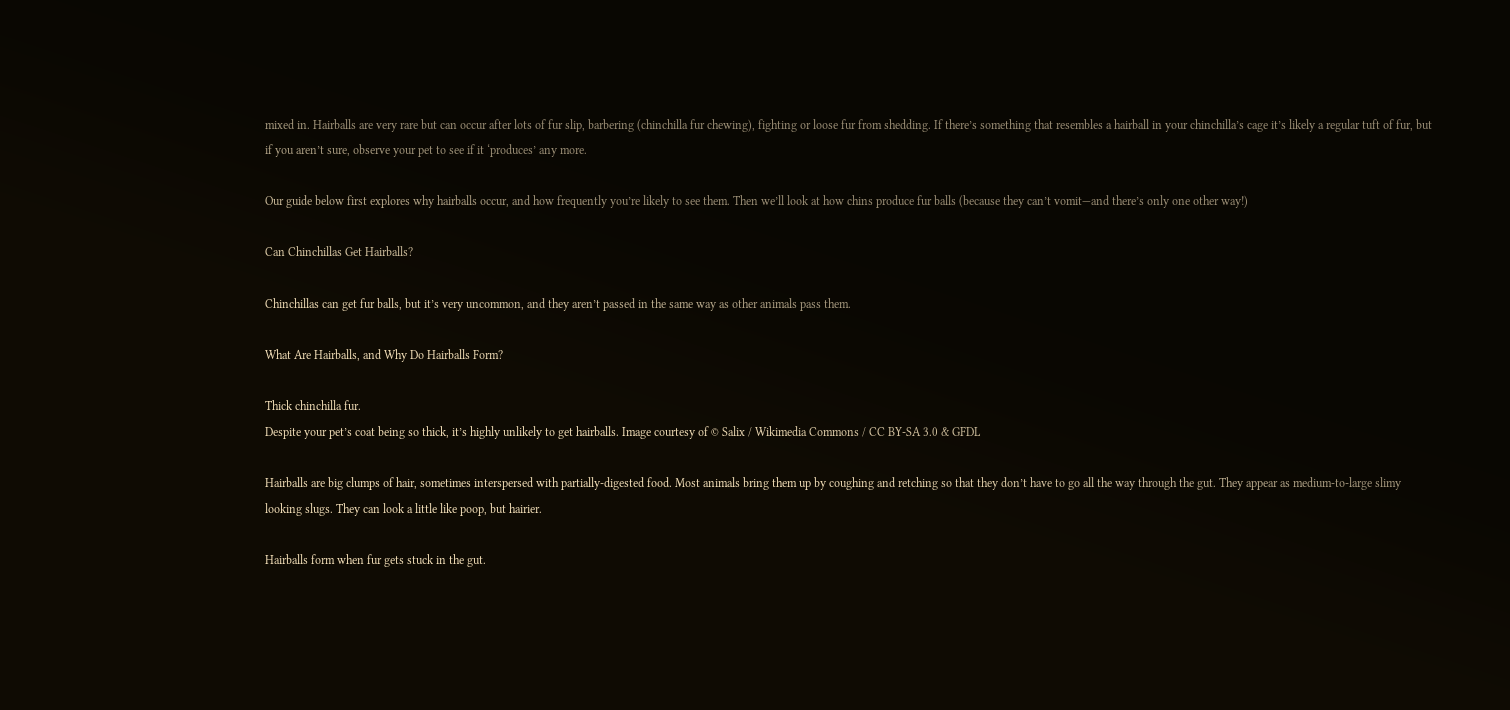mixed in. Hairballs are very rare but can occur after lots of fur slip, barbering (chinchilla fur chewing), fighting or loose fur from shedding. If there’s something that resembles a hairball in your chinchilla’s cage it’s likely a regular tuft of fur, but if you aren’t sure, observe your pet to see if it ‘produces’ any more.

Our guide below first explores why hairballs occur, and how frequently you’re likely to see them. Then we’ll look at how chins produce fur balls (because they can’t vomit—and there’s only one other way!)

Can Chinchillas Get Hairballs?

Chinchillas can get fur balls, but it’s very uncommon, and they aren’t passed in the same way as other animals pass them.

What Are Hairballs, and Why Do Hairballs Form?

Thick chinchilla fur.
Despite your pet’s coat being so thick, it’s highly unlikely to get hairballs. Image courtesy of © Salix / Wikimedia Commons / CC BY-SA 3.0 & GFDL

Hairballs are big clumps of hair, sometimes interspersed with partially-digested food. Most animals bring them up by coughing and retching so that they don’t have to go all the way through the gut. They appear as medium-to-large slimy looking slugs. They can look a little like poop, but hairier.

Hairballs form when fur gets stuck in the gut.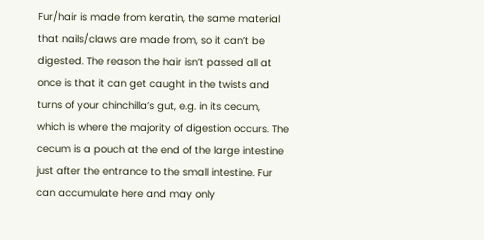Fur/hair is made from keratin, the same material that nails/claws are made from, so it can’t be digested. The reason the hair isn’t passed all at once is that it can get caught in the twists and turns of your chinchilla’s gut, e.g. in its cecum, which is where the majority of digestion occurs. The cecum is a pouch at the end of the large intestine just after the entrance to the small intestine. Fur can accumulate here and may only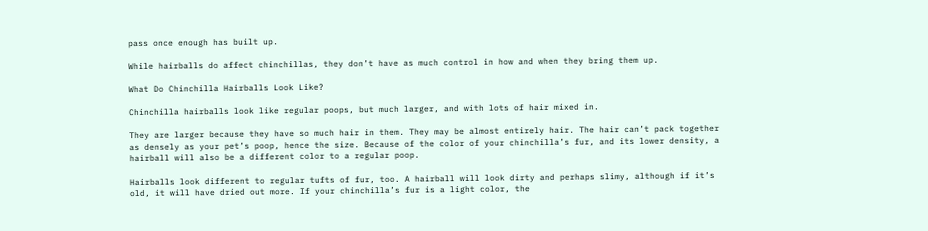pass once enough has built up.

While hairballs do affect chinchillas, they don’t have as much control in how and when they bring them up.

What Do Chinchilla Hairballs Look Like?

Chinchilla hairballs look like regular poops, but much larger, and with lots of hair mixed in.

They are larger because they have so much hair in them. They may be almost entirely hair. The hair can’t pack together as densely as your pet’s poop, hence the size. Because of the color of your chinchilla’s fur, and its lower density, a hairball will also be a different color to a regular poop.

Hairballs look different to regular tufts of fur, too. A hairball will look dirty and perhaps slimy, although if it’s old, it will have dried out more. If your chinchilla’s fur is a light color, the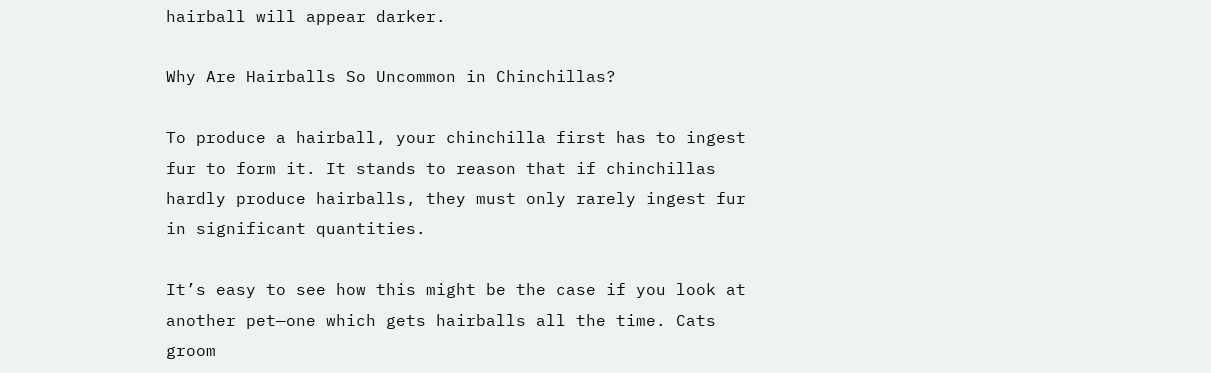hairball will appear darker.

Why Are Hairballs So Uncommon in Chinchillas?

To produce a hairball, your chinchilla first has to ingest fur to form it. It stands to reason that if chinchillas hardly produce hairballs, they must only rarely ingest fur in significant quantities.

It’s easy to see how this might be the case if you look at another pet—one which gets hairballs all the time. Cats groom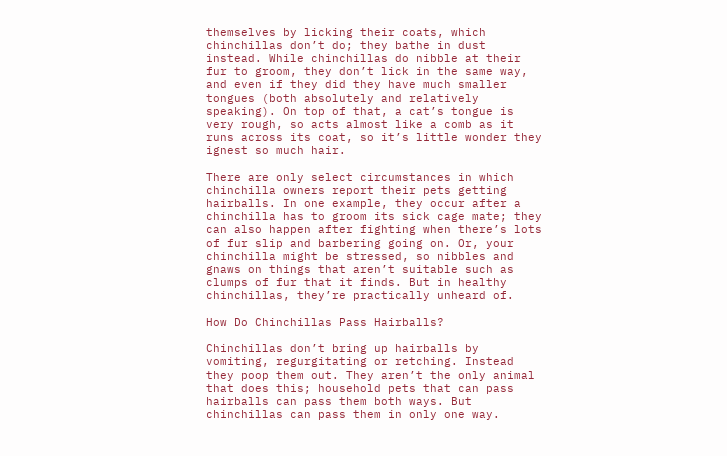themselves by licking their coats, which chinchillas don’t do; they bathe in dust instead. While chinchillas do nibble at their fur to groom, they don’t lick in the same way, and even if they did they have much smaller tongues (both absolutely and relatively speaking). On top of that, a cat’s tongue is very rough, so acts almost like a comb as it runs across its coat, so it’s little wonder they ignest so much hair.

There are only select circumstances in which chinchilla owners report their pets getting hairballs. In one example, they occur after a chinchilla has to groom its sick cage mate; they can also happen after fighting when there’s lots of fur slip and barbering going on. Or, your chinchilla might be stressed, so nibbles and gnaws on things that aren’t suitable such as clumps of fur that it finds. But in healthy chinchillas, they’re practically unheard of.

How Do Chinchillas Pass Hairballs?

Chinchillas don’t bring up hairballs by vomiting, regurgitating or retching. Instead they poop them out. They aren’t the only animal that does this; household pets that can pass hairballs can pass them both ways. But chinchillas can pass them in only one way.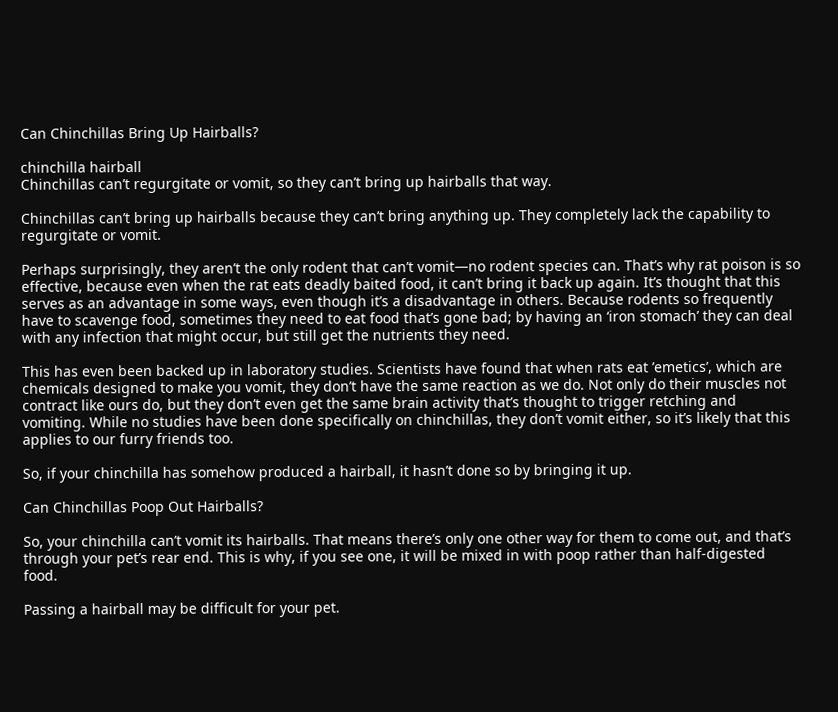Can Chinchillas Bring Up Hairballs?

chinchilla hairball
Chinchillas can’t regurgitate or vomit, so they can’t bring up hairballs that way.

Chinchillas can’t bring up hairballs because they can’t bring anything up. They completely lack the capability to regurgitate or vomit.

Perhaps surprisingly, they aren’t the only rodent that can’t vomit—no rodent species can. That’s why rat poison is so effective, because even when the rat eats deadly baited food, it can’t bring it back up again. It’s thought that this serves as an advantage in some ways, even though it’s a disadvantage in others. Because rodents so frequently have to scavenge food, sometimes they need to eat food that’s gone bad; by having an ‘iron stomach’ they can deal with any infection that might occur, but still get the nutrients they need.

This has even been backed up in laboratory studies. Scientists have found that when rats eat ’emetics’, which are chemicals designed to make you vomit, they don’t have the same reaction as we do. Not only do their muscles not contract like ours do, but they don’t even get the same brain activity that’s thought to trigger retching and vomiting. While no studies have been done specifically on chinchillas, they don’t vomit either, so it’s likely that this applies to our furry friends too.

So, if your chinchilla has somehow produced a hairball, it hasn’t done so by bringing it up.

Can Chinchillas Poop Out Hairballs?

So, your chinchilla can’t vomit its hairballs. That means there’s only one other way for them to come out, and that’s through your pet’s rear end. This is why, if you see one, it will be mixed in with poop rather than half-digested food.

Passing a hairball may be difficult for your pet.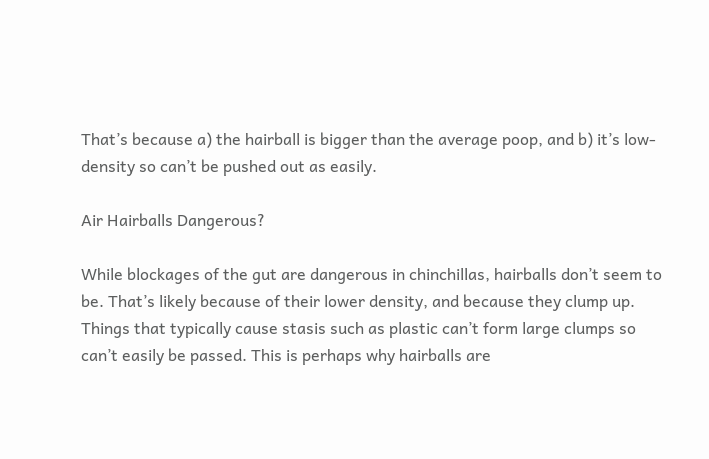That’s because a) the hairball is bigger than the average poop, and b) it’s low-density so can’t be pushed out as easily.

Air Hairballs Dangerous?

While blockages of the gut are dangerous in chinchillas, hairballs don’t seem to be. That’s likely because of their lower density, and because they clump up. Things that typically cause stasis such as plastic can’t form large clumps so can’t easily be passed. This is perhaps why hairballs are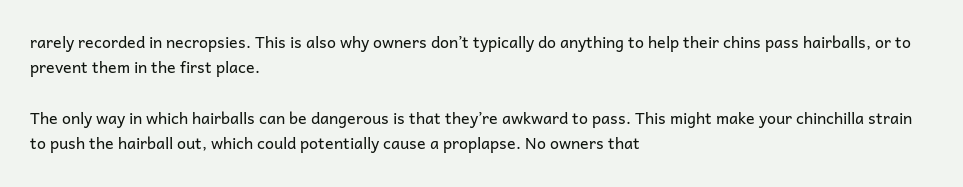rarely recorded in necropsies. This is also why owners don’t typically do anything to help their chins pass hairballs, or to prevent them in the first place.

The only way in which hairballs can be dangerous is that they’re awkward to pass. This might make your chinchilla strain to push the hairball out, which could potentially cause a proplapse. No owners that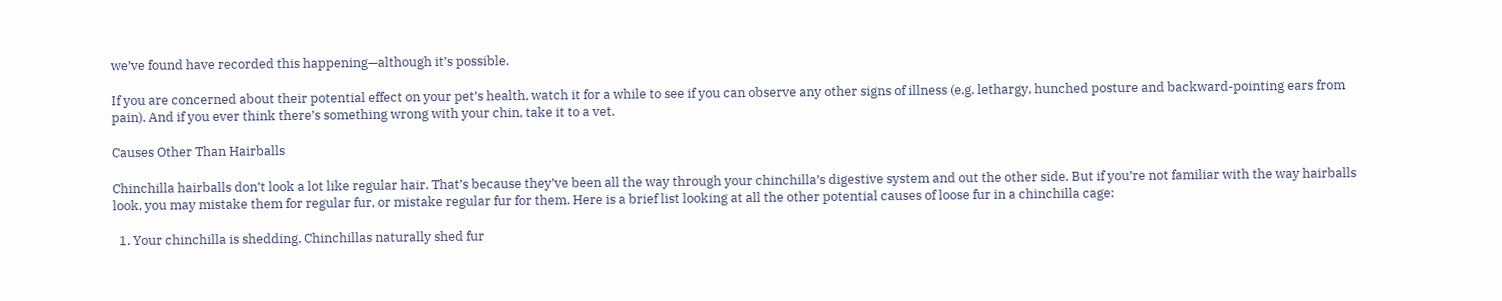we’ve found have recorded this happening—although it’s possible.

If you are concerned about their potential effect on your pet’s health, watch it for a while to see if you can observe any other signs of illness (e.g. lethargy, hunched posture and backward-pointing ears from pain). And if you ever think there’s something wrong with your chin, take it to a vet.

Causes Other Than Hairballs

Chinchilla hairballs don’t look a lot like regular hair. That’s because they’ve been all the way through your chinchilla’s digestive system and out the other side. But if you’re not familiar with the way hairballs look, you may mistake them for regular fur, or mistake regular fur for them. Here is a brief list looking at all the other potential causes of loose fur in a chinchilla cage:

  1. Your chinchilla is shedding. Chinchillas naturally shed fur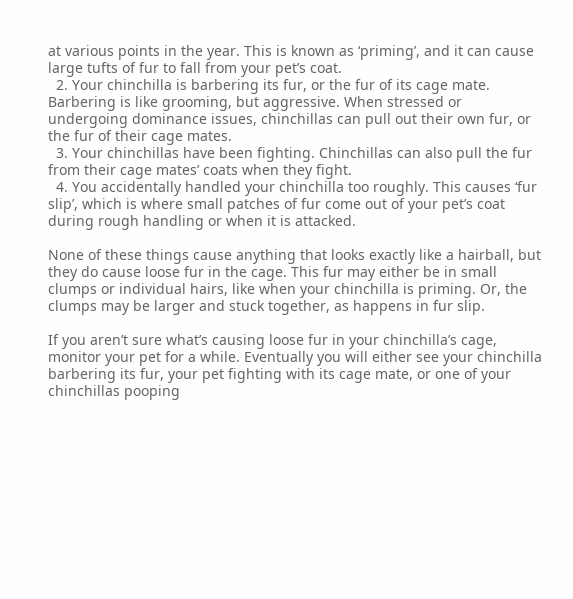at various points in the year. This is known as ‘priming’, and it can cause large tufts of fur to fall from your pet’s coat.
  2. Your chinchilla is barbering its fur, or the fur of its cage mate. Barbering is like grooming, but aggressive. When stressed or undergoing dominance issues, chinchillas can pull out their own fur, or the fur of their cage mates.
  3. Your chinchillas have been fighting. Chinchillas can also pull the fur from their cage mates’ coats when they fight.
  4. You accidentally handled your chinchilla too roughly. This causes ‘fur slip’, which is where small patches of fur come out of your pet’s coat during rough handling or when it is attacked.

None of these things cause anything that looks exactly like a hairball, but they do cause loose fur in the cage. This fur may either be in small clumps or individual hairs, like when your chinchilla is priming. Or, the clumps may be larger and stuck together, as happens in fur slip.

If you aren’t sure what’s causing loose fur in your chinchilla’s cage, monitor your pet for a while. Eventually you will either see your chinchilla barbering its fur, your pet fighting with its cage mate, or one of your chinchillas pooping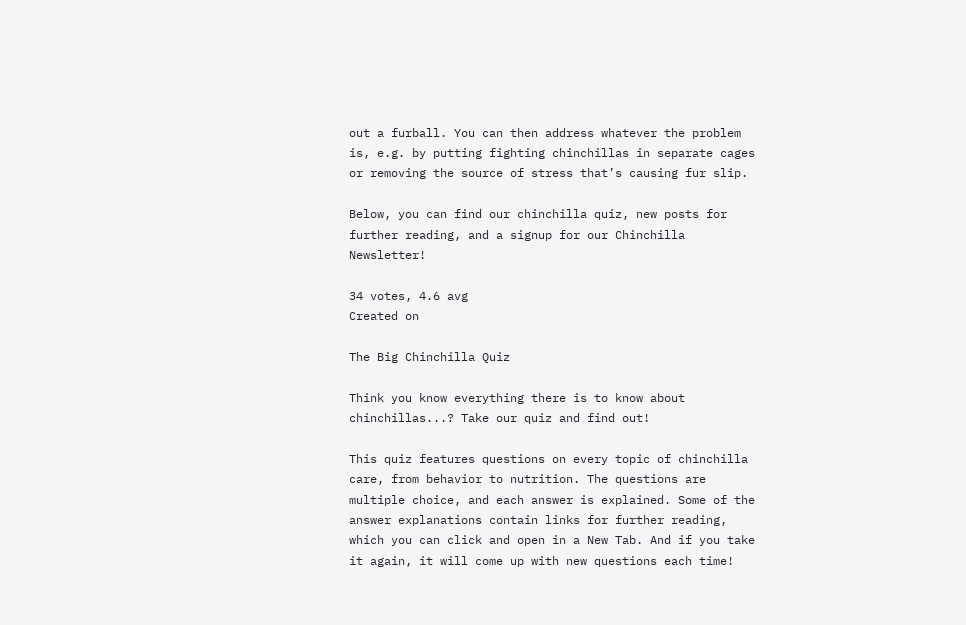out a furball. You can then address whatever the problem is, e.g. by putting fighting chinchillas in separate cages or removing the source of stress that’s causing fur slip.

Below, you can find our chinchilla quiz, new posts for further reading, and a signup for our Chinchilla Newsletter!

34 votes, 4.6 avg
Created on

The Big Chinchilla Quiz

Think you know everything there is to know about chinchillas...? Take our quiz and find out!

This quiz features questions on every topic of chinchilla care, from behavior to nutrition. The questions are multiple choice, and each answer is explained. Some of the answer explanations contain links for further reading, which you can click and open in a New Tab. And if you take it again, it will come up with new questions each time!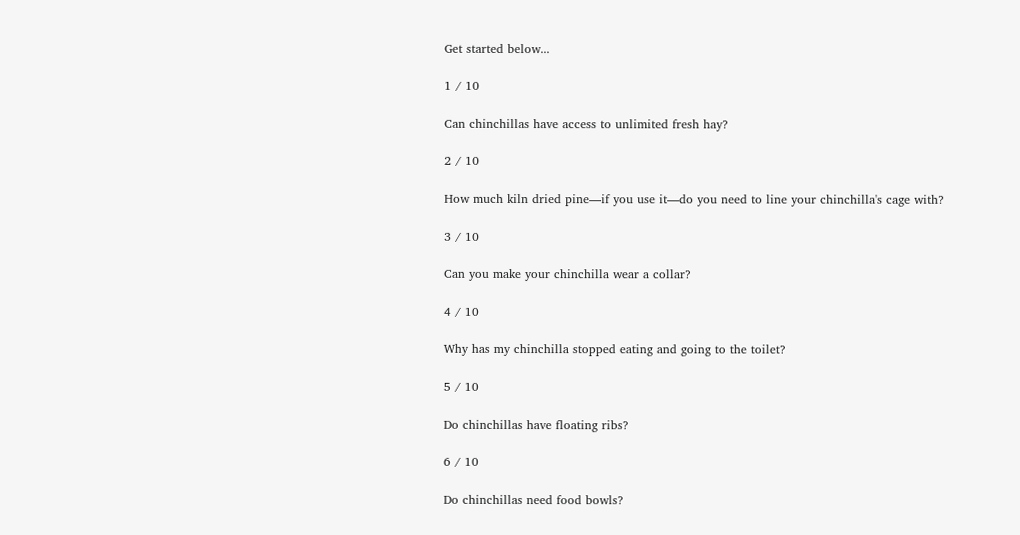Get started below...

1 / 10

Can chinchillas have access to unlimited fresh hay?

2 / 10

How much kiln dried pine—if you use it—do you need to line your chinchilla's cage with?

3 / 10

Can you make your chinchilla wear a collar?

4 / 10

Why has my chinchilla stopped eating and going to the toilet?

5 / 10

Do chinchillas have floating ribs?

6 / 10

Do chinchillas need food bowls?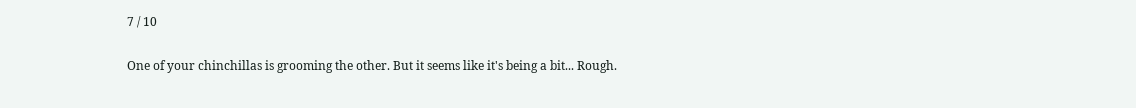7 / 10

One of your chinchillas is grooming the other. But it seems like it's being a bit... Rough.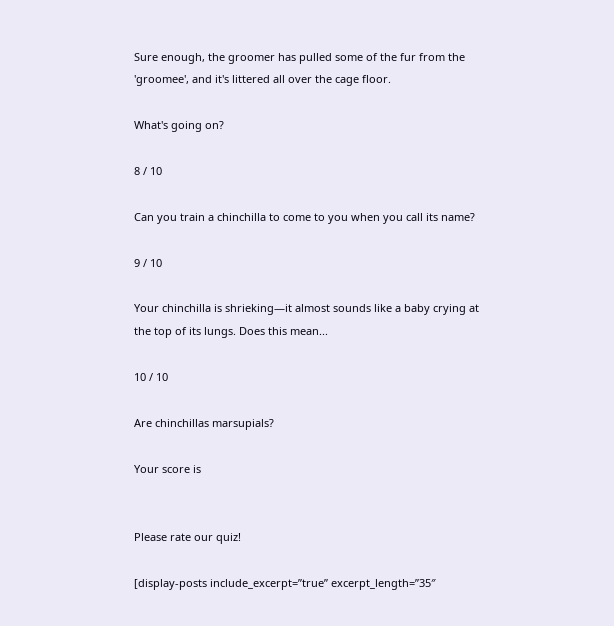Sure enough, the groomer has pulled some of the fur from the 'groomee', and it's littered all over the cage floor.

What's going on?

8 / 10

Can you train a chinchilla to come to you when you call its name?

9 / 10

Your chinchilla is shrieking—it almost sounds like a baby crying at the top of its lungs. Does this mean...

10 / 10

Are chinchillas marsupials?

Your score is


Please rate our quiz!

[display-posts include_excerpt=”true” excerpt_length=”35″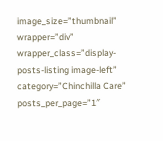image_size=”thumbnail” wrapper=”div” wrapper_class=”display-posts-listing image-left” category=”Chinchilla Care” posts_per_page=”1″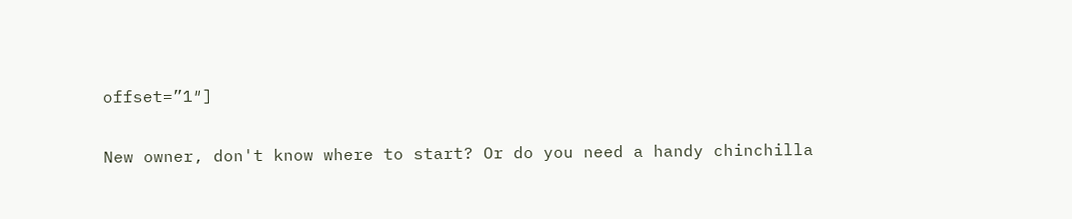offset=”1″]

New owner, don't know where to start? Or do you need a handy chinchilla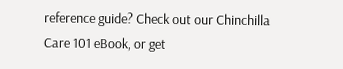reference guide? Check out our Chinchilla Care 101 eBook, or get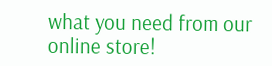what you need from our online store!